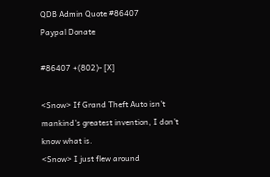QDB Admin Quote #86407
Paypal Donate

#86407 +(802)- [X]

<Snow> If Grand Theft Auto isn't mankind's greatest invention, I don't know what is.
<Snow> I just flew around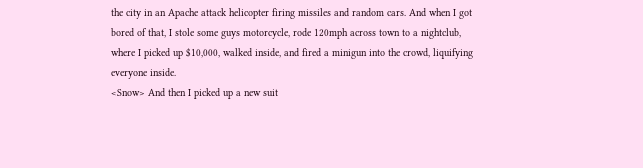the city in an Apache attack helicopter firing missiles and random cars. And when I got bored of that, I stole some guys motorcycle, rode 120mph across town to a nightclub, where I picked up $10,000, walked inside, and fired a minigun into the crowd, liquifying everyone inside.
<Snow> And then I picked up a new suit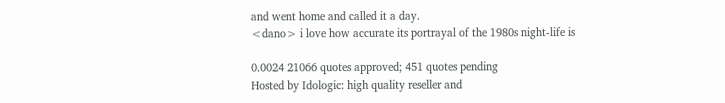and went home and called it a day.
<dano> i love how accurate its portrayal of the 1980s night-life is

0.0024 21066 quotes approved; 451 quotes pending
Hosted by Idologic: high quality reseller and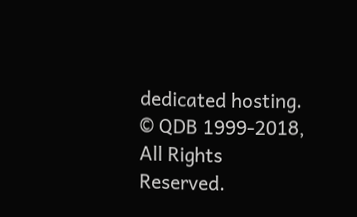dedicated hosting.
© QDB 1999-2018, All Rights Reserved.